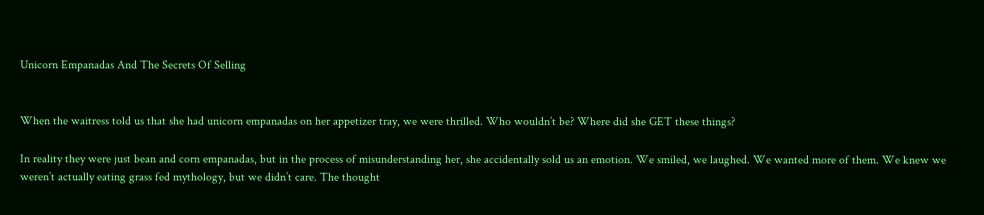Unicorn Empanadas And The Secrets Of Selling


When the waitress told us that she had unicorn empanadas on her appetizer tray, we were thrilled. Who wouldn’t be? Where did she GET these things?

In reality they were just bean and corn empanadas, but in the process of misunderstanding her, she accidentally sold us an emotion. We smiled, we laughed. We wanted more of them. We knew we weren’t actually eating grass fed mythology, but we didn’t care. The thought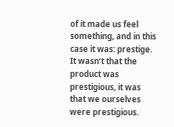of it made us feel something, and in this case it was: prestige. It wasn’t that the product was prestigious, it was that we ourselves were prestigious.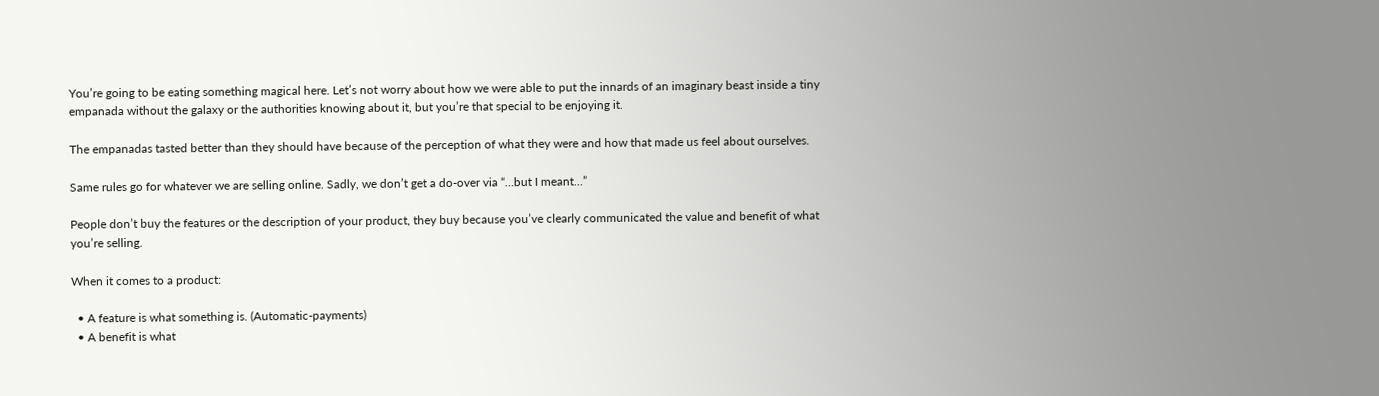You’re going to be eating something magical here. Let’s not worry about how we were able to put the innards of an imaginary beast inside a tiny empanada without the galaxy or the authorities knowing about it, but you’re that special to be enjoying it.

The empanadas tasted better than they should have because of the perception of what they were and how that made us feel about ourselves.

Same rules go for whatever we are selling online. Sadly, we don’t get a do-over via “…but I meant…”

People don’t buy the features or the description of your product, they buy because you’ve clearly communicated the value and benefit of what you’re selling.

When it comes to a product:

  • A feature is what something is. (Automatic-payments)
  • A benefit is what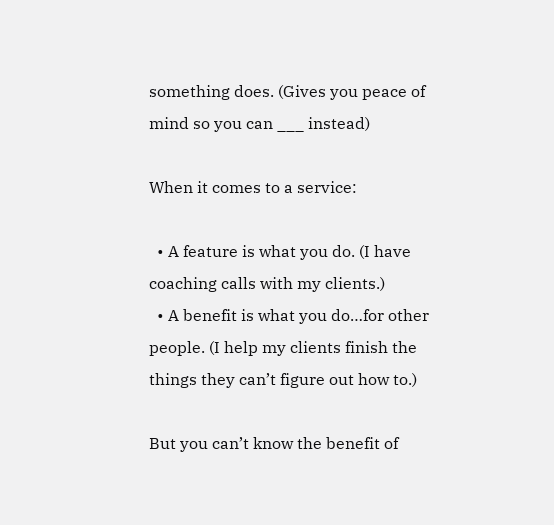something does. (Gives you peace of mind so you can ___ instead)

When it comes to a service:

  • A feature is what you do. (I have coaching calls with my clients.)
  • A benefit is what you do…for other people. (I help my clients finish the things they can’t figure out how to.)

But you can’t know the benefit of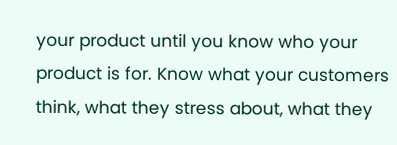your product until you know who your product is for. Know what your customers think, what they stress about, what they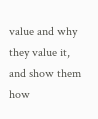value and why they value it, and show them how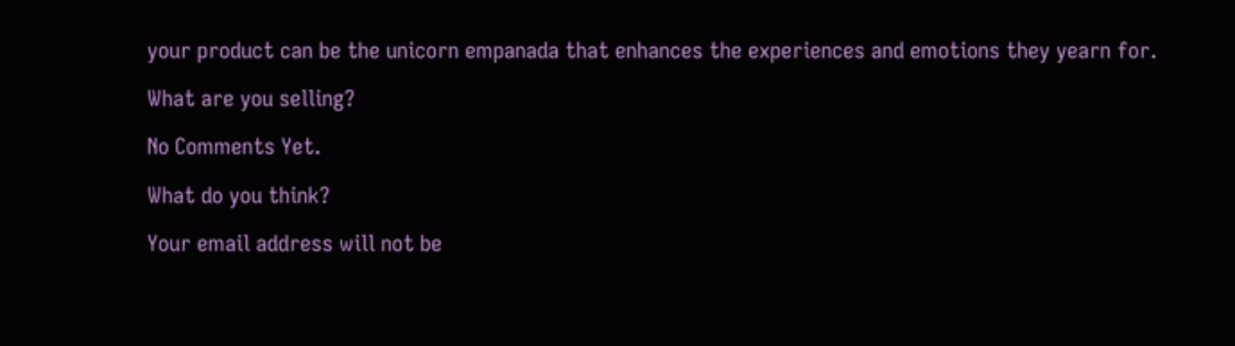your product can be the unicorn empanada that enhances the experiences and emotions they yearn for.

What are you selling?

No Comments Yet.

What do you think?

Your email address will not be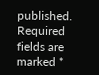published. Required fields are marked *